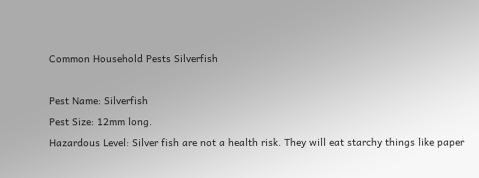Common Household Pests Silverfish

Pest Name: Silverfish
Pest Size: 12mm long.
Hazardous Level: Silver fish are not a health risk. They will eat starchy things like paper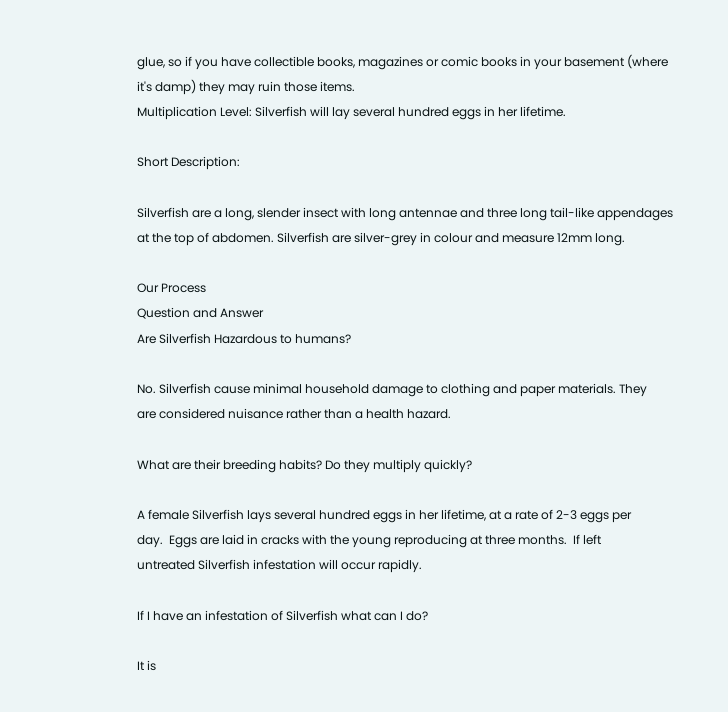glue, so if you have collectible books, magazines or comic books in your basement (where it's damp) they may ruin those items.
Multiplication Level: Silverfish will lay several hundred eggs in her lifetime.

Short Description:

Silverfish are a long, slender insect with long antennae and three long tail-like appendages at the top of abdomen. Silverfish are silver-grey in colour and measure 12mm long.

Our Process
Question and Answer
Are Silverfish Hazardous to humans?

No. Silverfish cause minimal household damage to clothing and paper materials. They
are considered nuisance rather than a health hazard.

What are their breeding habits? Do they multiply quickly?

A female Silverfish lays several hundred eggs in her lifetime, at a rate of 2-3 eggs per
day.  Eggs are laid in cracks with the young reproducing at three months.  If left
untreated Silverfish infestation will occur rapidly.

If I have an infestation of Silverfish what can I do?

It is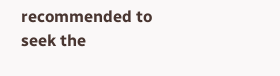recommended to seek the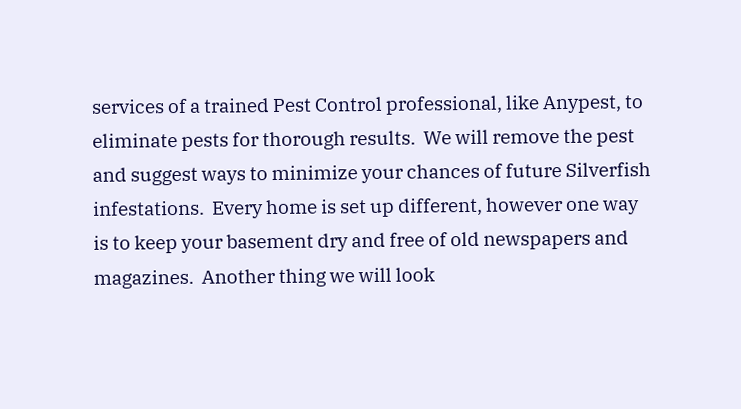services of a trained Pest Control professional, like Anypest, to eliminate pests for thorough results.  We will remove the pest and suggest ways to minimize your chances of future Silverfish infestations.  Every home is set up different, however one way is to keep your basement dry and free of old newspapers and magazines.  Another thing we will look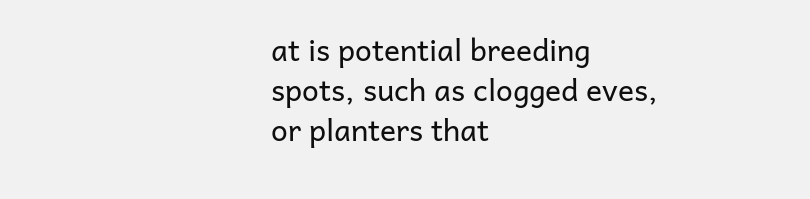at is potential breeding spots, such as clogged eves, or planters that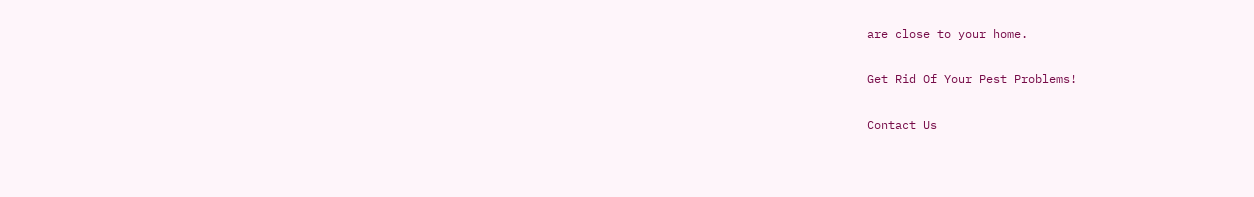are close to your home.

Get Rid Of Your Pest Problems!

Contact Us